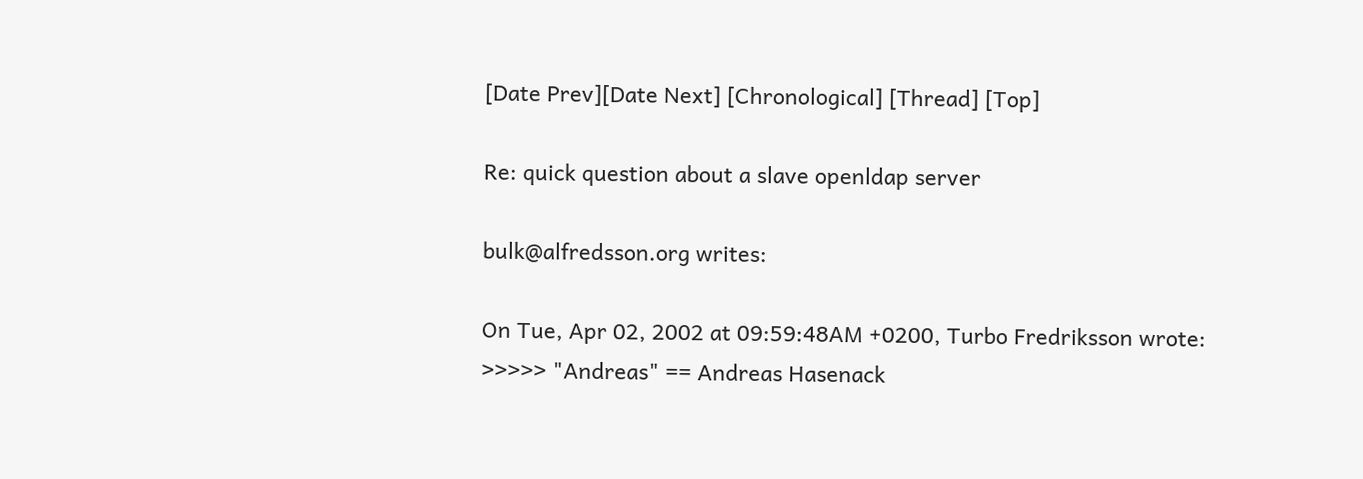[Date Prev][Date Next] [Chronological] [Thread] [Top]

Re: quick question about a slave openldap server

bulk@alfredsson.org writes:

On Tue, Apr 02, 2002 at 09:59:48AM +0200, Turbo Fredriksson wrote:
>>>>> "Andreas" == Andreas Hasenack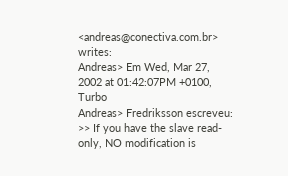<andreas@conectiva.com.br> writes:
Andreas> Em Wed, Mar 27, 2002 at 01:42:07PM +0100, Turbo
Andreas> Fredriksson escreveu:
>> If you have the slave read-only, NO modification is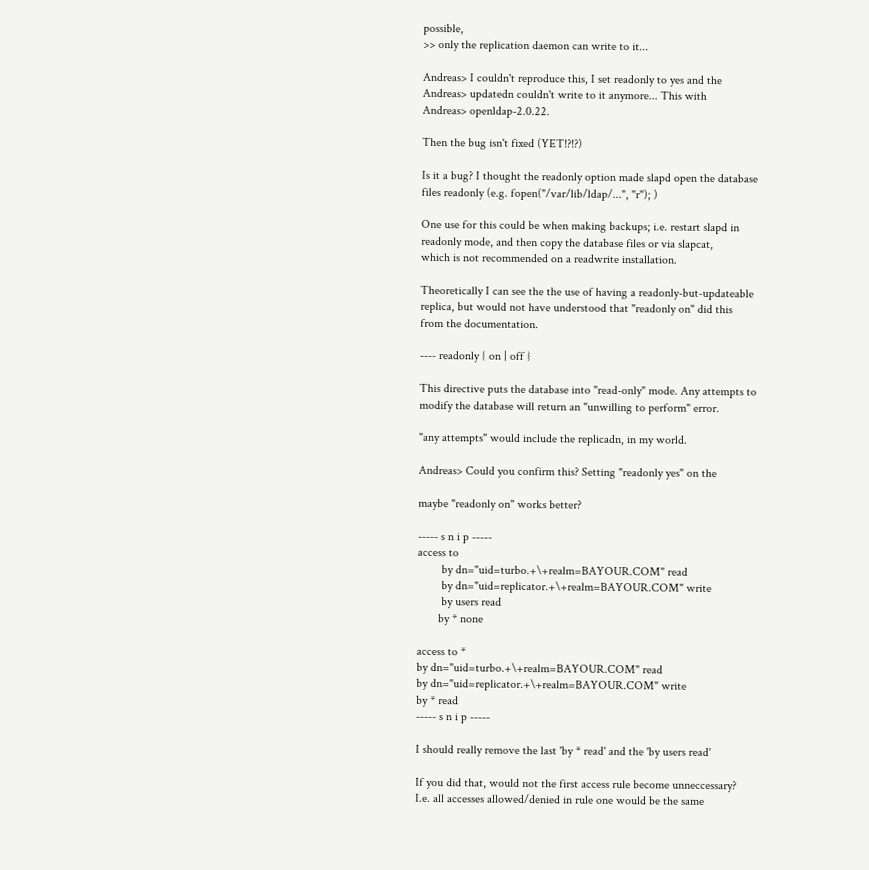possible,
>> only the replication daemon can write to it...

Andreas> I couldn't reproduce this, I set readonly to yes and the
Andreas> updatedn couldn't write to it anymore... This with
Andreas> openldap-2.0.22.

Then the bug isn't fixed (YET!?!?)

Is it a bug? I thought the readonly option made slapd open the database
files readonly (e.g. fopen("/var/lib/ldap/...", "r"); )

One use for this could be when making backups; i.e. restart slapd in
readonly mode, and then copy the database files or via slapcat,
which is not recommended on a readwrite installation.

Theoretically I can see the the use of having a readonly-but-updateable
replica, but would not have understood that "readonly on" did this
from the documentation.

---- readonly { on | off }

This directive puts the database into "read-only" mode. Any attempts to
modify the database will return an "unwilling to perform" error.

"any attempts" would include the replicadn, in my world.

Andreas> Could you confirm this? Setting "readonly yes" on the

maybe "readonly on" works better?

----- s n i p -----
access to
        by dn="uid=turbo.+\+realm=BAYOUR.COM" read
        by dn="uid=replicator.+\+realm=BAYOUR.COM" write
        by users read
       by * none

access to *
by dn="uid=turbo.+\+realm=BAYOUR.COM" read
by dn="uid=replicator.+\+realm=BAYOUR.COM" write
by * read
----- s n i p -----

I should really remove the last 'by * read' and the 'by users read'

If you did that, would not the first access rule become unneccessary?
I.e. all accesses allowed/denied in rule one would be the same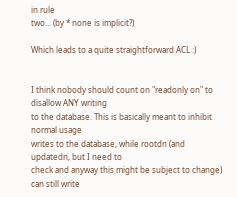in rule
two... (by * none is implicit?)

Which leads to a quite straightforward ACL :)


I think nobody should count on "readonly on" to disallow ANY writing
to the database. This is basically meant to inhibit normal usage
writes to the database, while rootdn (and updatedn, but I need to
check and anyway this might be subject to change) can still write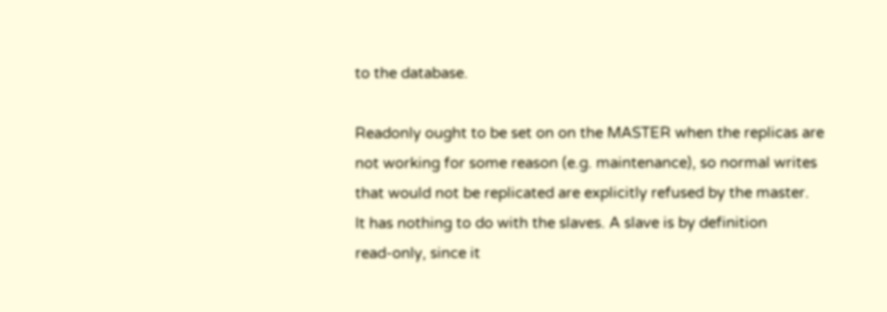to the database.

Readonly ought to be set on on the MASTER when the replicas are
not working for some reason (e.g. maintenance), so normal writes
that would not be replicated are explicitly refused by the master.
It has nothing to do with the slaves. A slave is by definition
read-only, since it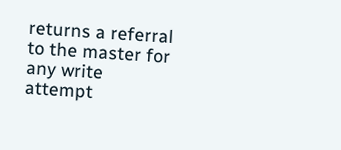returns a referral to the master for any write
attempt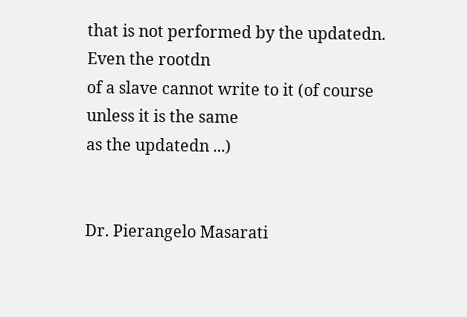that is not performed by the updatedn. Even the rootdn
of a slave cannot write to it (of course unless it is the same
as the updatedn ...)


Dr. Pierangelo Masarati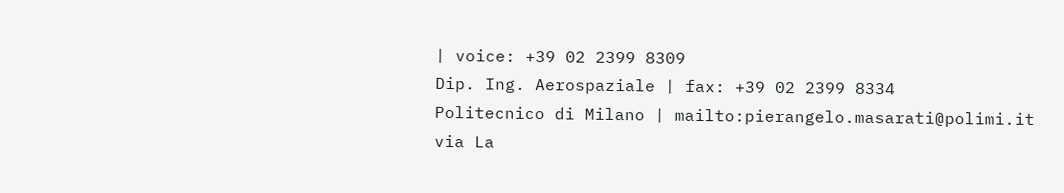| voice: +39 02 2399 8309
Dip. Ing. Aerospaziale | fax: +39 02 2399 8334
Politecnico di Milano | mailto:pierangelo.masarati@polimi.it
via La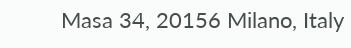Masa 34, 20156 Milano, Italy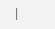|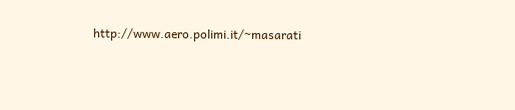http://www.aero.polimi.it/~masarati